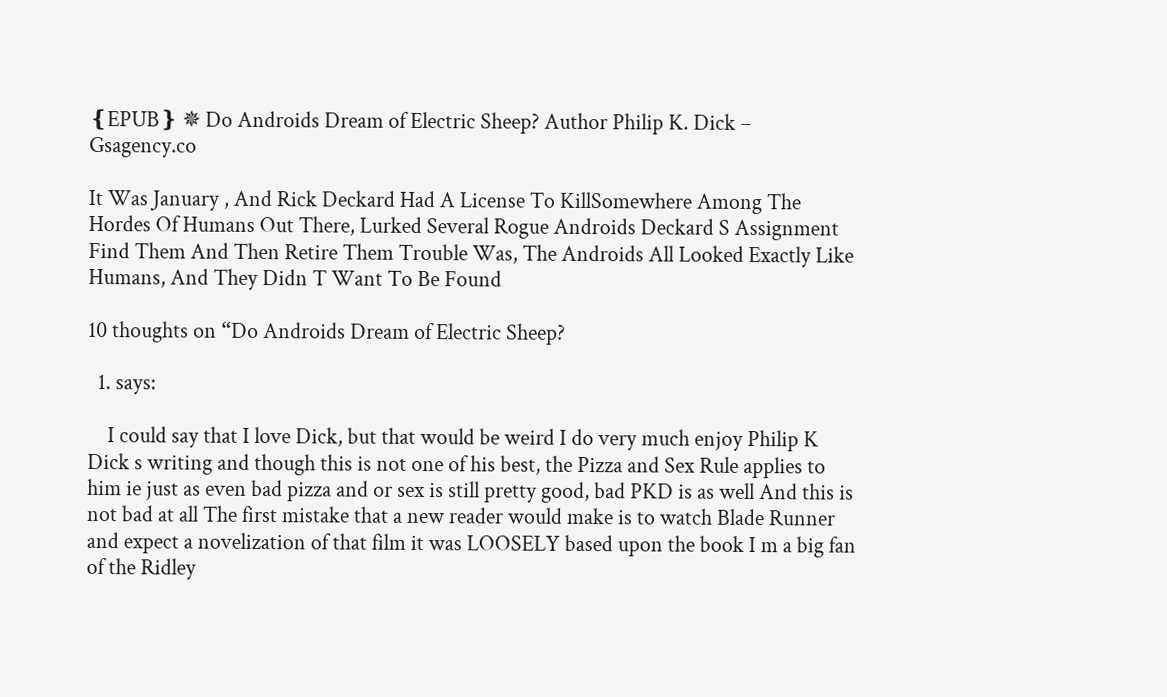❴EPUB❵ ✵ Do Androids Dream of Electric Sheep? Author Philip K. Dick – Gsagency.co

It Was January , And Rick Deckard Had A License To KillSomewhere Among The Hordes Of Humans Out There, Lurked Several Rogue Androids Deckard S Assignment Find Them And Then Retire Them Trouble Was, The Androids All Looked Exactly Like Humans, And They Didn T Want To Be Found

10 thoughts on “Do Androids Dream of Electric Sheep?

  1. says:

    I could say that I love Dick, but that would be weird I do very much enjoy Philip K Dick s writing and though this is not one of his best, the Pizza and Sex Rule applies to him ie just as even bad pizza and or sex is still pretty good, bad PKD is as well And this is not bad at all The first mistake that a new reader would make is to watch Blade Runner and expect a novelization of that film it was LOOSELY based upon the book I m a big fan of the Ridley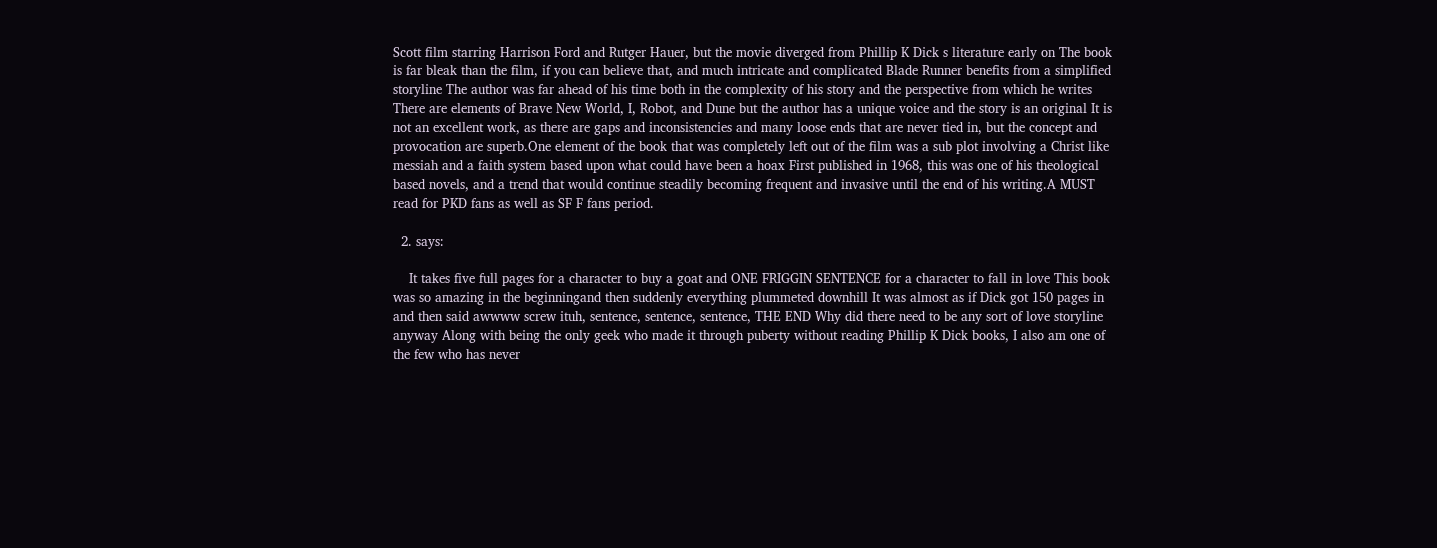Scott film starring Harrison Ford and Rutger Hauer, but the movie diverged from Phillip K Dick s literature early on The book is far bleak than the film, if you can believe that, and much intricate and complicated Blade Runner benefits from a simplified storyline The author was far ahead of his time both in the complexity of his story and the perspective from which he writes There are elements of Brave New World, I, Robot, and Dune but the author has a unique voice and the story is an original It is not an excellent work, as there are gaps and inconsistencies and many loose ends that are never tied in, but the concept and provocation are superb.One element of the book that was completely left out of the film was a sub plot involving a Christ like messiah and a faith system based upon what could have been a hoax First published in 1968, this was one of his theological based novels, and a trend that would continue steadily becoming frequent and invasive until the end of his writing.A MUST read for PKD fans as well as SF F fans period.

  2. says:

    It takes five full pages for a character to buy a goat and ONE FRIGGIN SENTENCE for a character to fall in love This book was so amazing in the beginningand then suddenly everything plummeted downhill It was almost as if Dick got 150 pages in and then said awwww screw ituh, sentence, sentence, sentence, THE END Why did there need to be any sort of love storyline anyway Along with being the only geek who made it through puberty without reading Phillip K Dick books, I also am one of the few who has never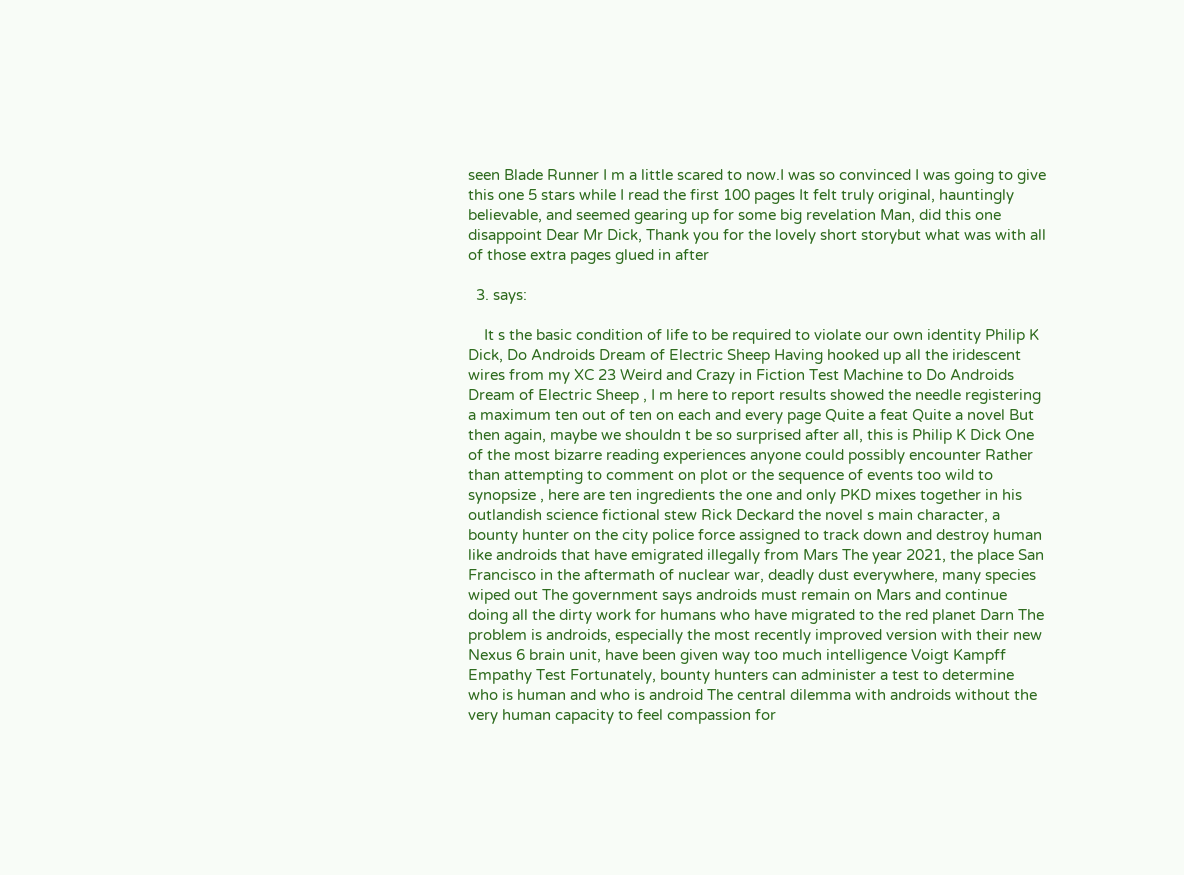seen Blade Runner I m a little scared to now.I was so convinced I was going to give this one 5 stars while I read the first 100 pages It felt truly original, hauntingly believable, and seemed gearing up for some big revelation Man, did this one disappoint Dear Mr Dick, Thank you for the lovely short storybut what was with all of those extra pages glued in after

  3. says:

    It s the basic condition of life to be required to violate our own identity Philip K Dick, Do Androids Dream of Electric Sheep Having hooked up all the iridescent wires from my XC 23 Weird and Crazy in Fiction Test Machine to Do Androids Dream of Electric Sheep , I m here to report results showed the needle registering a maximum ten out of ten on each and every page Quite a feat Quite a novel But then again, maybe we shouldn t be so surprised after all, this is Philip K Dick One of the most bizarre reading experiences anyone could possibly encounter Rather than attempting to comment on plot or the sequence of events too wild to synopsize , here are ten ingredients the one and only PKD mixes together in his outlandish science fictional stew Rick Deckard the novel s main character, a bounty hunter on the city police force assigned to track down and destroy human like androids that have emigrated illegally from Mars The year 2021, the place San Francisco in the aftermath of nuclear war, deadly dust everywhere, many species wiped out The government says androids must remain on Mars and continue doing all the dirty work for humans who have migrated to the red planet Darn The problem is androids, especially the most recently improved version with their new Nexus 6 brain unit, have been given way too much intelligence Voigt Kampff Empathy Test Fortunately, bounty hunters can administer a test to determine who is human and who is android The central dilemma with androids without the very human capacity to feel compassion for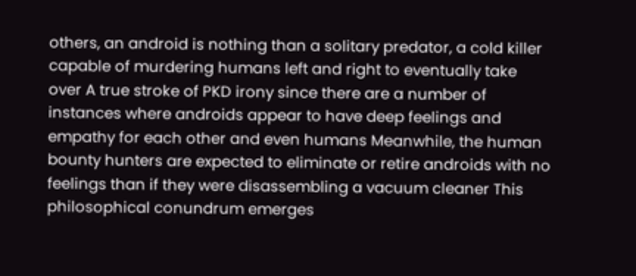others, an android is nothing than a solitary predator, a cold killer capable of murdering humans left and right to eventually take over A true stroke of PKD irony since there are a number of instances where androids appear to have deep feelings and empathy for each other and even humans Meanwhile, the human bounty hunters are expected to eliminate or retire androids with no feelings than if they were disassembling a vacuum cleaner This philosophical conundrum emerges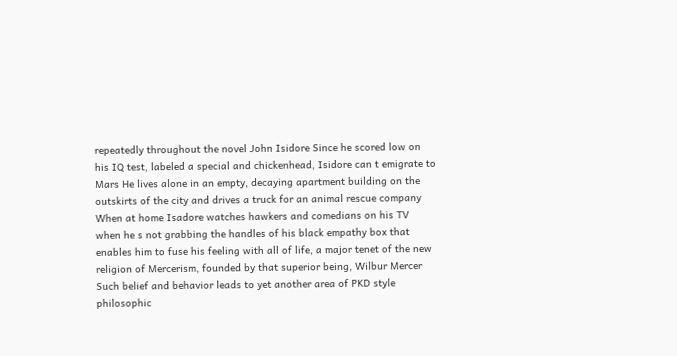repeatedly throughout the novel John Isidore Since he scored low on his IQ test, labeled a special and chickenhead, Isidore can t emigrate to Mars He lives alone in an empty, decaying apartment building on the outskirts of the city and drives a truck for an animal rescue company When at home Isadore watches hawkers and comedians on his TV when he s not grabbing the handles of his black empathy box that enables him to fuse his feeling with all of life, a major tenet of the new religion of Mercerism, founded by that superior being, Wilbur Mercer Such belief and behavior leads to yet another area of PKD style philosophic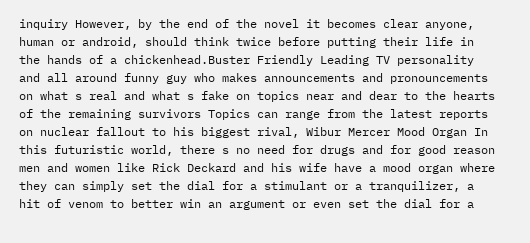inquiry However, by the end of the novel it becomes clear anyone, human or android, should think twice before putting their life in the hands of a chickenhead.Buster Friendly Leading TV personality and all around funny guy who makes announcements and pronouncements on what s real and what s fake on topics near and dear to the hearts of the remaining survivors Topics can range from the latest reports on nuclear fallout to his biggest rival, Wibur Mercer Mood Organ In this futuristic world, there s no need for drugs and for good reason men and women like Rick Deckard and his wife have a mood organ where they can simply set the dial for a stimulant or a tranquilizer, a hit of venom to better win an argument or even set the dial for a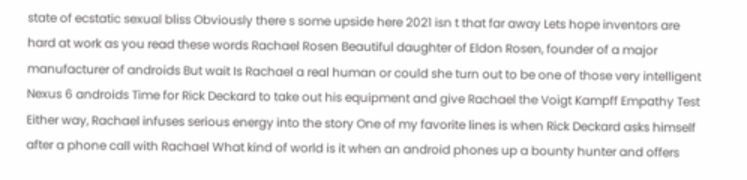state of ecstatic sexual bliss Obviously there s some upside here 2021 isn t that far away Lets hope inventors are hard at work as you read these words Rachael Rosen Beautiful daughter of Eldon Rosen, founder of a major manufacturer of androids But wait Is Rachael a real human or could she turn out to be one of those very intelligent Nexus 6 androids Time for Rick Deckard to take out his equipment and give Rachael the Voigt Kampff Empathy Test Either way, Rachael infuses serious energy into the story One of my favorite lines is when Rick Deckard asks himself after a phone call with Rachael What kind of world is it when an android phones up a bounty hunter and offers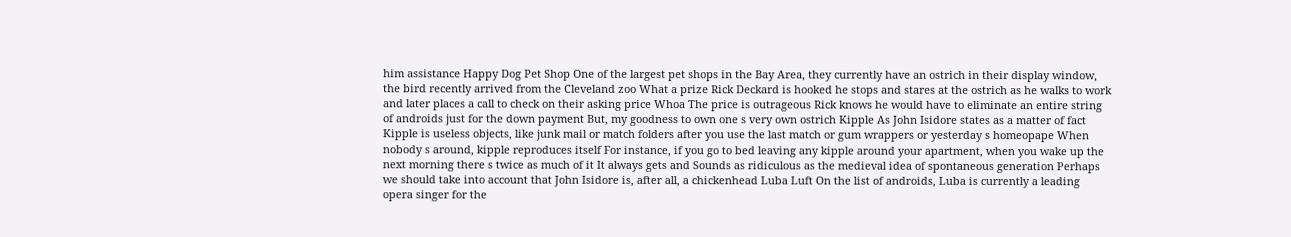him assistance Happy Dog Pet Shop One of the largest pet shops in the Bay Area, they currently have an ostrich in their display window, the bird recently arrived from the Cleveland zoo What a prize Rick Deckard is hooked he stops and stares at the ostrich as he walks to work and later places a call to check on their asking price Whoa The price is outrageous Rick knows he would have to eliminate an entire string of androids just for the down payment But, my goodness to own one s very own ostrich Kipple As John Isidore states as a matter of fact Kipple is useless objects, like junk mail or match folders after you use the last match or gum wrappers or yesterday s homeopape When nobody s around, kipple reproduces itself For instance, if you go to bed leaving any kipple around your apartment, when you wake up the next morning there s twice as much of it It always gets and Sounds as ridiculous as the medieval idea of spontaneous generation Perhaps we should take into account that John Isidore is, after all, a chickenhead Luba Luft On the list of androids, Luba is currently a leading opera singer for the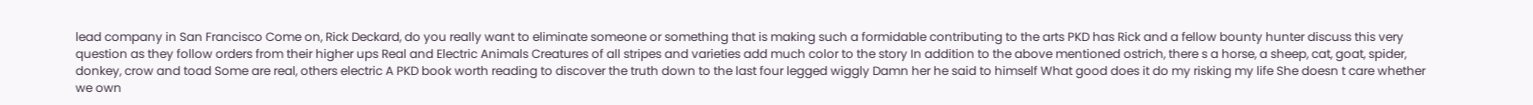lead company in San Francisco Come on, Rick Deckard, do you really want to eliminate someone or something that is making such a formidable contributing to the arts PKD has Rick and a fellow bounty hunter discuss this very question as they follow orders from their higher ups Real and Electric Animals Creatures of all stripes and varieties add much color to the story In addition to the above mentioned ostrich, there s a horse, a sheep, cat, goat, spider, donkey, crow and toad Some are real, others electric A PKD book worth reading to discover the truth down to the last four legged wiggly Damn her he said to himself What good does it do my risking my life She doesn t care whether we own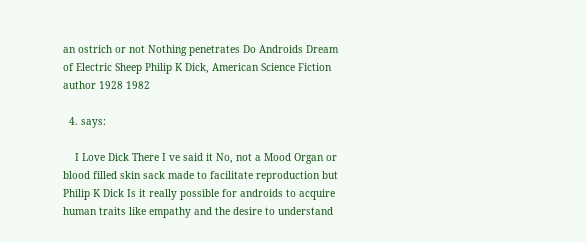an ostrich or not Nothing penetrates Do Androids Dream of Electric Sheep Philip K Dick, American Science Fiction author 1928 1982

  4. says:

    I Love Dick There I ve said it No, not a Mood Organ or blood filled skin sack made to facilitate reproduction but Philip K Dick Is it really possible for androids to acquire human traits like empathy and the desire to understand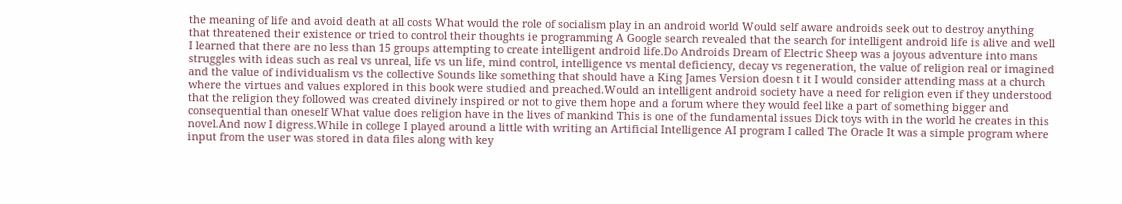the meaning of life and avoid death at all costs What would the role of socialism play in an android world Would self aware androids seek out to destroy anything that threatened their existence or tried to control their thoughts ie programming A Google search revealed that the search for intelligent android life is alive and well I learned that there are no less than 15 groups attempting to create intelligent android life.Do Androids Dream of Electric Sheep was a joyous adventure into mans struggles with ideas such as real vs unreal, life vs un life, mind control, intelligence vs mental deficiency, decay vs regeneration, the value of religion real or imagined and the value of individualism vs the collective Sounds like something that should have a King James Version doesn t it I would consider attending mass at a church where the virtues and values explored in this book were studied and preached.Would an intelligent android society have a need for religion even if they understood that the religion they followed was created divinely inspired or not to give them hope and a forum where they would feel like a part of something bigger and consequential than oneself What value does religion have in the lives of mankind This is one of the fundamental issues Dick toys with in the world he creates in this novel.And now I digress.While in college I played around a little with writing an Artificial Intelligence AI program I called The Oracle It was a simple program where input from the user was stored in data files along with key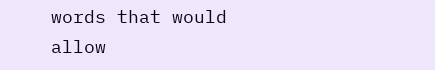words that would allow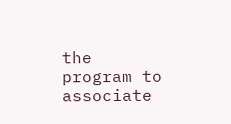the program to associate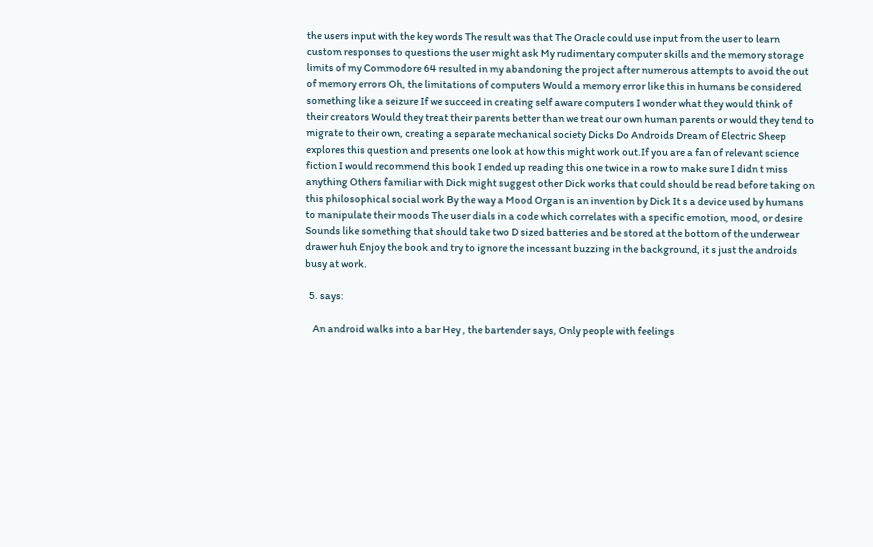the users input with the key words The result was that The Oracle could use input from the user to learn custom responses to questions the user might ask My rudimentary computer skills and the memory storage limits of my Commodore 64 resulted in my abandoning the project after numerous attempts to avoid the out of memory errors Oh, the limitations of computers Would a memory error like this in humans be considered something like a seizure If we succeed in creating self aware computers I wonder what they would think of their creators Would they treat their parents better than we treat our own human parents or would they tend to migrate to their own, creating a separate mechanical society Dicks Do Androids Dream of Electric Sheep explores this question and presents one look at how this might work out.If you are a fan of relevant science fiction I would recommend this book I ended up reading this one twice in a row to make sure I didn t miss anything Others familiar with Dick might suggest other Dick works that could should be read before taking on this philosophical social work By the way a Mood Organ is an invention by Dick It s a device used by humans to manipulate their moods The user dials in a code which correlates with a specific emotion, mood, or desire Sounds like something that should take two D sized batteries and be stored at the bottom of the underwear drawer huh Enjoy the book and try to ignore the incessant buzzing in the background, it s just the androids busy at work.

  5. says:

    An android walks into a bar Hey , the bartender says, Only people with feelings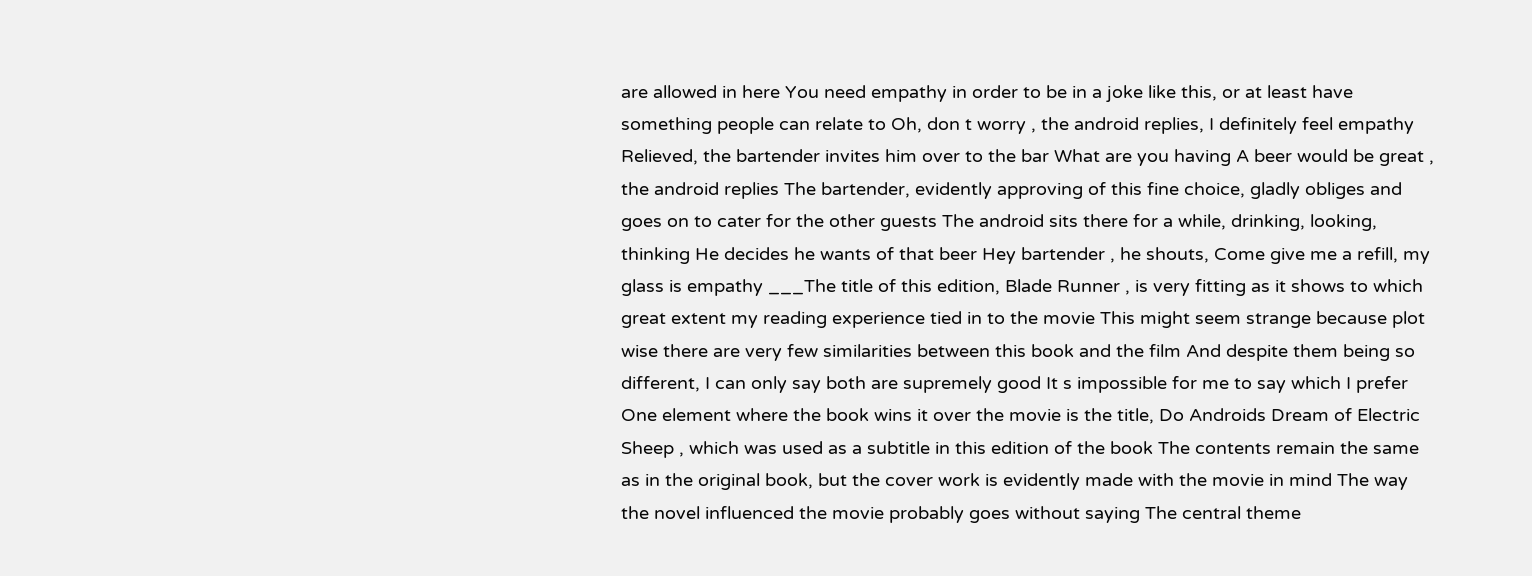are allowed in here You need empathy in order to be in a joke like this, or at least have something people can relate to Oh, don t worry , the android replies, I definitely feel empathy Relieved, the bartender invites him over to the bar What are you having A beer would be great , the android replies The bartender, evidently approving of this fine choice, gladly obliges and goes on to cater for the other guests The android sits there for a while, drinking, looking, thinking He decides he wants of that beer Hey bartender , he shouts, Come give me a refill, my glass is empathy ___The title of this edition, Blade Runner , is very fitting as it shows to which great extent my reading experience tied in to the movie This might seem strange because plot wise there are very few similarities between this book and the film And despite them being so different, I can only say both are supremely good It s impossible for me to say which I prefer One element where the book wins it over the movie is the title, Do Androids Dream of Electric Sheep , which was used as a subtitle in this edition of the book The contents remain the same as in the original book, but the cover work is evidently made with the movie in mind The way the novel influenced the movie probably goes without saying The central theme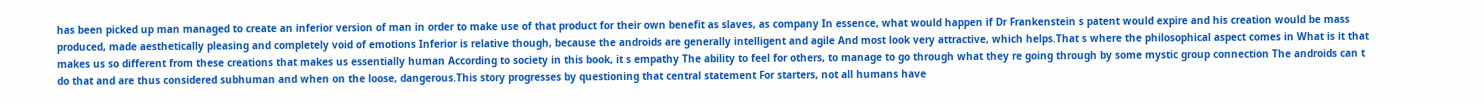has been picked up man managed to create an inferior version of man in order to make use of that product for their own benefit as slaves, as company In essence, what would happen if Dr Frankenstein s patent would expire and his creation would be mass produced, made aesthetically pleasing and completely void of emotions Inferior is relative though, because the androids are generally intelligent and agile And most look very attractive, which helps.That s where the philosophical aspect comes in What is it that makes us so different from these creations that makes us essentially human According to society in this book, it s empathy The ability to feel for others, to manage to go through what they re going through by some mystic group connection The androids can t do that and are thus considered subhuman and when on the loose, dangerous.This story progresses by questioning that central statement For starters, not all humans have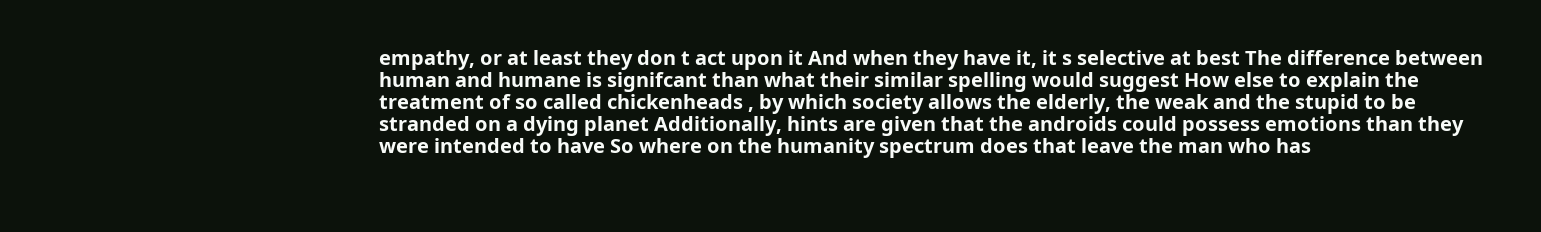empathy, or at least they don t act upon it And when they have it, it s selective at best The difference between human and humane is signifcant than what their similar spelling would suggest How else to explain the treatment of so called chickenheads , by which society allows the elderly, the weak and the stupid to be stranded on a dying planet Additionally, hints are given that the androids could possess emotions than they were intended to have So where on the humanity spectrum does that leave the man who has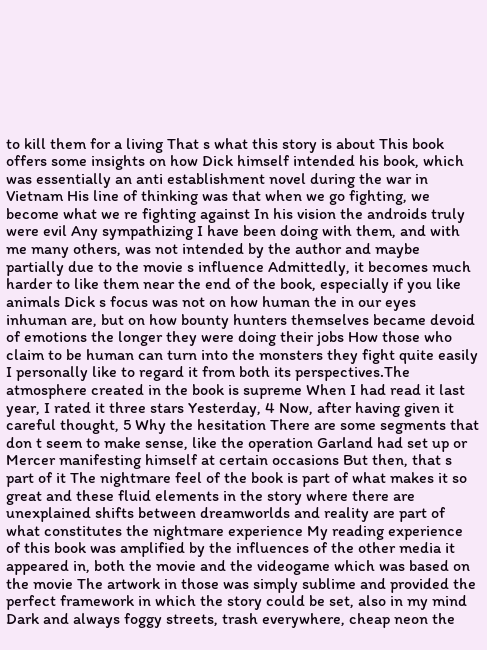to kill them for a living That s what this story is about This book offers some insights on how Dick himself intended his book, which was essentially an anti establishment novel during the war in Vietnam His line of thinking was that when we go fighting, we become what we re fighting against In his vision the androids truly were evil Any sympathizing I have been doing with them, and with me many others, was not intended by the author and maybe partially due to the movie s influence Admittedly, it becomes much harder to like them near the end of the book, especially if you like animals Dick s focus was not on how human the in our eyes inhuman are, but on how bounty hunters themselves became devoid of emotions the longer they were doing their jobs How those who claim to be human can turn into the monsters they fight quite easily I personally like to regard it from both its perspectives.The atmosphere created in the book is supreme When I had read it last year, I rated it three stars Yesterday, 4 Now, after having given it careful thought, 5 Why the hesitation There are some segments that don t seem to make sense, like the operation Garland had set up or Mercer manifesting himself at certain occasions But then, that s part of it The nightmare feel of the book is part of what makes it so great and these fluid elements in the story where there are unexplained shifts between dreamworlds and reality are part of what constitutes the nightmare experience My reading experience of this book was amplified by the influences of the other media it appeared in, both the movie and the videogame which was based on the movie The artwork in those was simply sublime and provided the perfect framework in which the story could be set, also in my mind Dark and always foggy streets, trash everywhere, cheap neon the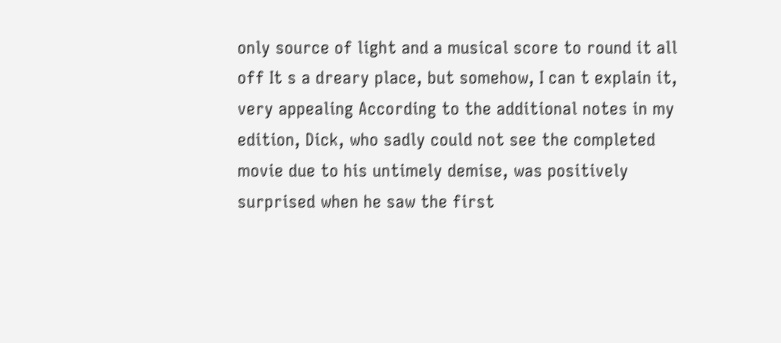only source of light and a musical score to round it all off It s a dreary place, but somehow, I can t explain it, very appealing According to the additional notes in my edition, Dick, who sadly could not see the completed movie due to his untimely demise, was positively surprised when he saw the first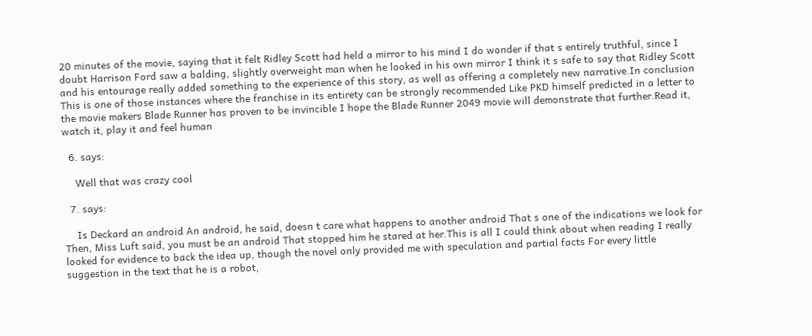20 minutes of the movie, saying that it felt Ridley Scott had held a mirror to his mind I do wonder if that s entirely truthful, since I doubt Harrison Ford saw a balding, slightly overweight man when he looked in his own mirror I think it s safe to say that Ridley Scott and his entourage really added something to the experience of this story, as well as offering a completely new narrative.In conclusion This is one of those instances where the franchise in its entirety can be strongly recommended Like PKD himself predicted in a letter to the movie makers Blade Runner has proven to be invincible I hope the Blade Runner 2049 movie will demonstrate that further.Read it, watch it, play it and feel human

  6. says:

    Well that was crazy cool

  7. says:

    Is Deckard an android An android, he said, doesn t care what happens to another android That s one of the indications we look for Then, Miss Luft said, you must be an android That stopped him he stared at her.This is all I could think about when reading I really looked for evidence to back the idea up, though the novel only provided me with speculation and partial facts For every little suggestion in the text that he is a robot,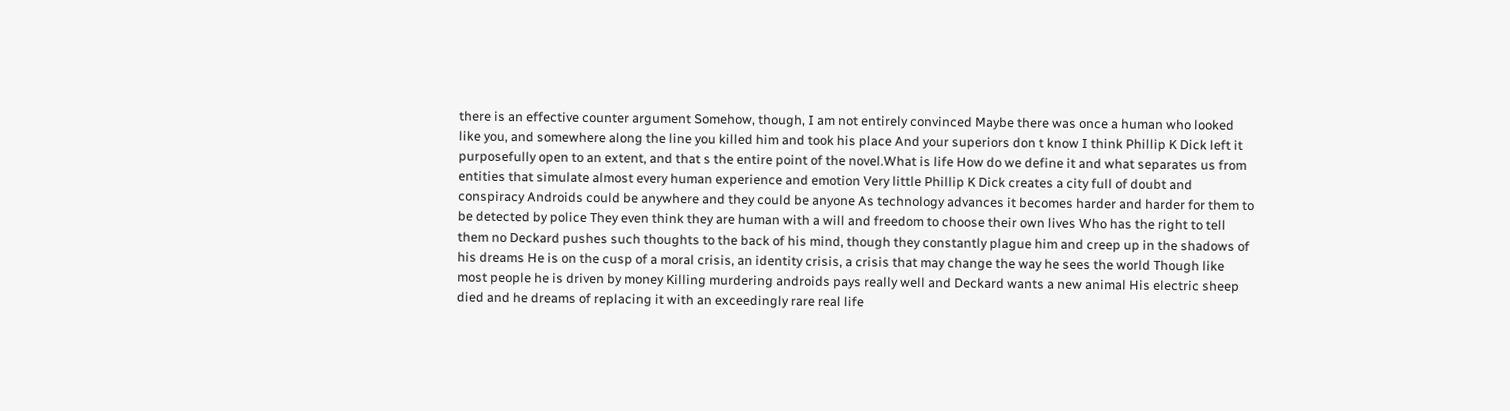there is an effective counter argument Somehow, though, I am not entirely convinced Maybe there was once a human who looked like you, and somewhere along the line you killed him and took his place And your superiors don t know I think Phillip K Dick left it purposefully open to an extent, and that s the entire point of the novel.What is life How do we define it and what separates us from entities that simulate almost every human experience and emotion Very little Phillip K Dick creates a city full of doubt and conspiracy Androids could be anywhere and they could be anyone As technology advances it becomes harder and harder for them to be detected by police They even think they are human with a will and freedom to choose their own lives Who has the right to tell them no Deckard pushes such thoughts to the back of his mind, though they constantly plague him and creep up in the shadows of his dreams He is on the cusp of a moral crisis, an identity crisis, a crisis that may change the way he sees the world Though like most people he is driven by money Killing murdering androids pays really well and Deckard wants a new animal His electric sheep died and he dreams of replacing it with an exceedingly rare real life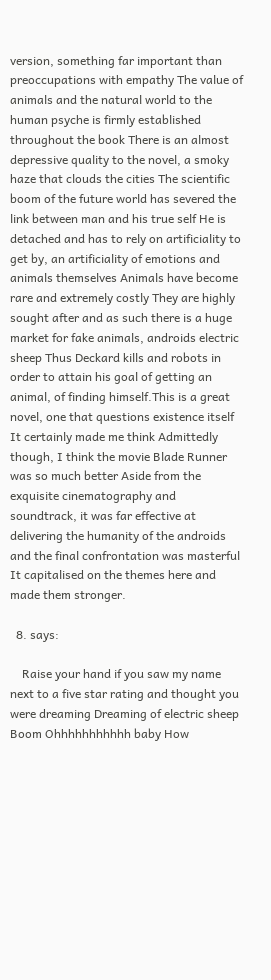version, something far important than preoccupations with empathy The value of animals and the natural world to the human psyche is firmly established throughout the book There is an almost depressive quality to the novel, a smoky haze that clouds the cities The scientific boom of the future world has severed the link between man and his true self He is detached and has to rely on artificiality to get by, an artificiality of emotions and animals themselves Animals have become rare and extremely costly They are highly sought after and as such there is a huge market for fake animals, androids electric sheep Thus Deckard kills and robots in order to attain his goal of getting an animal, of finding himself.This is a great novel, one that questions existence itself It certainly made me think Admittedly though, I think the movie Blade Runner was so much better Aside from the exquisite cinematography and soundtrack, it was far effective at delivering the humanity of the androids and the final confrontation was masterful It capitalised on the themes here and made them stronger.

  8. says:

    Raise your hand if you saw my name next to a five star rating and thought you were dreaming Dreaming of electric sheep Boom Ohhhhhhhhhhh baby How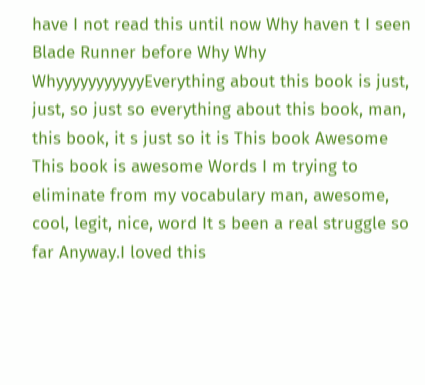have I not read this until now Why haven t I seen Blade Runner before Why Why WhyyyyyyyyyyyEverything about this book is just, just, so just so everything about this book, man, this book, it s just so it is This book Awesome This book is awesome Words I m trying to eliminate from my vocabulary man, awesome, cool, legit, nice, word It s been a real struggle so far Anyway.I loved this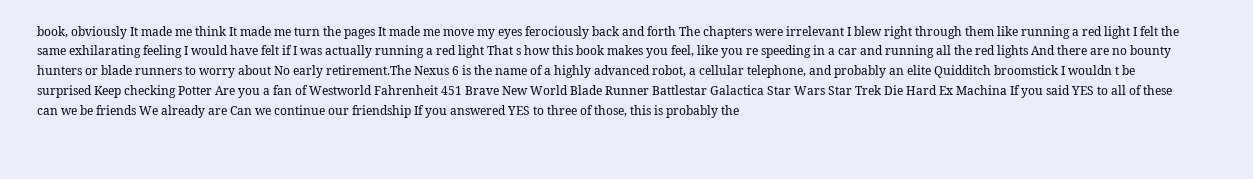book, obviously It made me think It made me turn the pages It made me move my eyes ferociously back and forth The chapters were irrelevant I blew right through them like running a red light I felt the same exhilarating feeling I would have felt if I was actually running a red light That s how this book makes you feel, like you re speeding in a car and running all the red lights And there are no bounty hunters or blade runners to worry about No early retirement.The Nexus 6 is the name of a highly advanced robot, a cellular telephone, and probably an elite Quidditch broomstick I wouldn t be surprised Keep checking Potter Are you a fan of Westworld Fahrenheit 451 Brave New World Blade Runner Battlestar Galactica Star Wars Star Trek Die Hard Ex Machina If you said YES to all of these can we be friends We already are Can we continue our friendship If you answered YES to three of those, this is probably the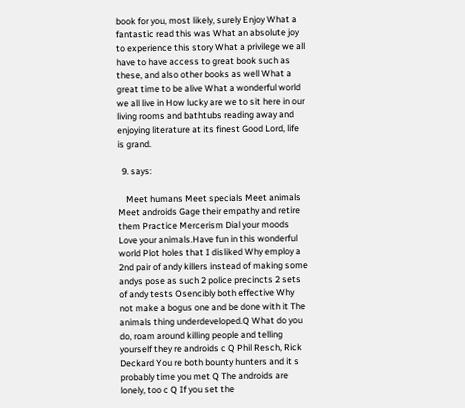book for you, most likely, surely Enjoy What a fantastic read this was What an absolute joy to experience this story What a privilege we all have to have access to great book such as these, and also other books as well What a great time to be alive What a wonderful world we all live in How lucky are we to sit here in our living rooms and bathtubs reading away and enjoying literature at its finest Good Lord, life is grand.

  9. says:

    Meet humans Meet specials Meet animals Meet androids Gage their empathy and retire them Practice Mercerism Dial your moods Love your animals.Have fun in this wonderful world Plot holes that I disliked Why employ a 2nd pair of andy killers instead of making some andys pose as such 2 police precincts 2 sets of andy tests Osencibly both effective Why not make a bogus one and be done with it The animals thing underdeveloped.Q What do you do, roam around killing people and telling yourself they re androids c Q Phil Resch, Rick Deckard You re both bounty hunters and it s probably time you met Q The androids are lonely, too c Q If you set the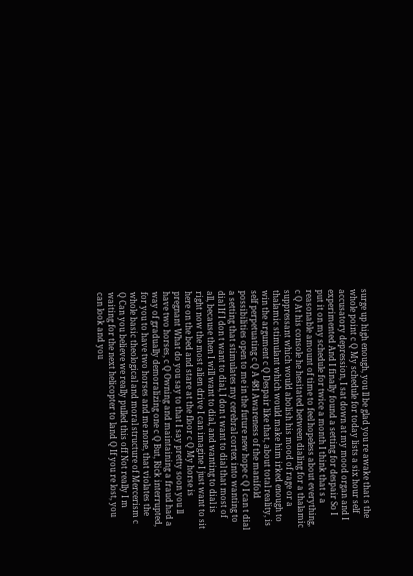surge up high enough, you ll be glad you re awake that s the whole point c Q My schedule for today lists a six hour self accusatory depression, I sat down at my mood organ and I experimented And I finally found a setting for despair So I put it on my schedule for twice a month I think that s a reasonable amount of time to feel hopeless about everything, c Q At his console he hesitated between dialing for a thalamic suppressant which would abolish his mood of rage or a thalamic stimulant which would make him irked enough to win the argument c Q Despair like that, about total reality, is self perpetuating c Q A 481 Awareness of the manifold possibilities open to me in the future new hope c Q I can t dial a setting that stimulates my cerebral cortex into wanting to dial If I don t want to dial, I don t want to dial that most of all, because then I will want to dial, and wanting to dial is right now the most alien drive I can imagine I just want to sit here on the bed and stare at the floor c Q My horse is pregnant What do you say to that I say pretty soon you ll have two horses, c Q Owning and maintaining a fraud had a way of gradually demoralizing one c Q But, Rick interrupted, for you to have two horses and me none, that violates the whole basic theological and moral structure of Mercerism c Q Can you believe we really pulled this off Not really I m waiting for the next helicopter to land Q If you re lost, you can look and you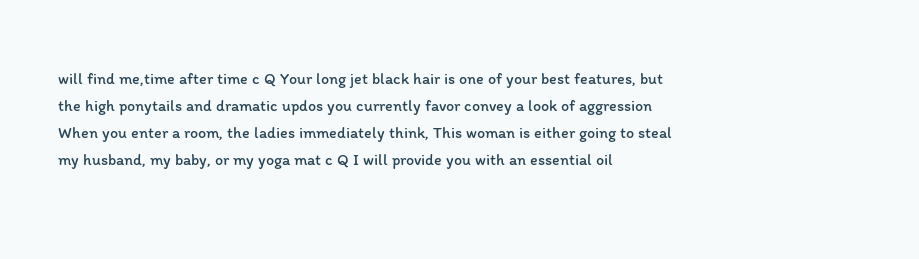will find me,time after time c Q Your long jet black hair is one of your best features, but the high ponytails and dramatic updos you currently favor convey a look of aggression When you enter a room, the ladies immediately think, This woman is either going to steal my husband, my baby, or my yoga mat c Q I will provide you with an essential oil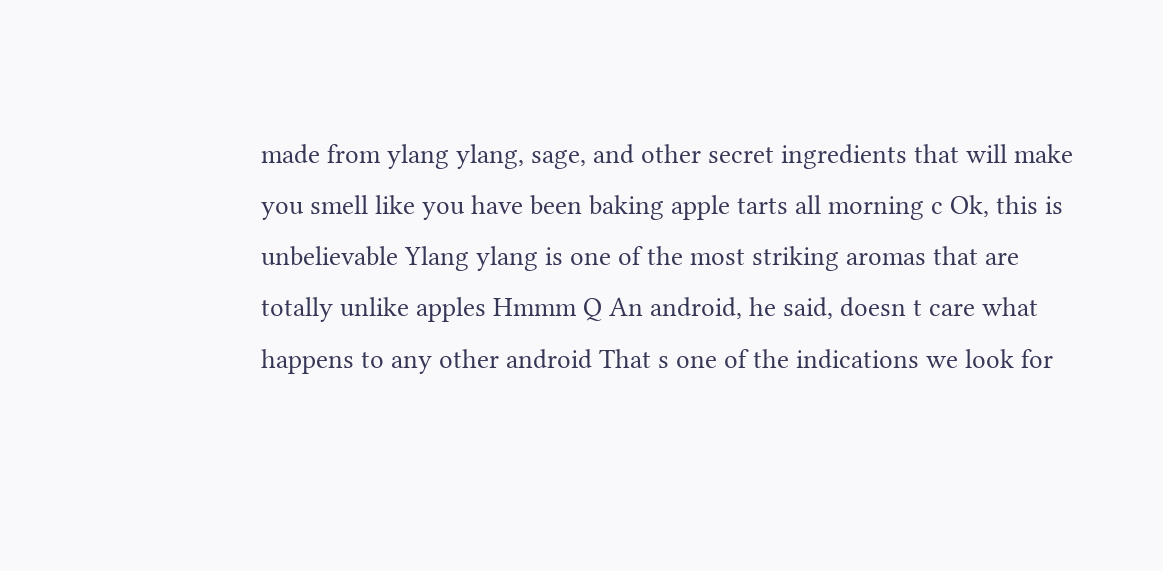made from ylang ylang, sage, and other secret ingredients that will make you smell like you have been baking apple tarts all morning c Ok, this is unbelievable Ylang ylang is one of the most striking aromas that are totally unlike apples Hmmm Q An android, he said, doesn t care what happens to any other android That s one of the indications we look for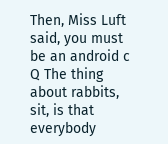Then, Miss Luft said, you must be an android c Q The thing about rabbits, sit, is that everybody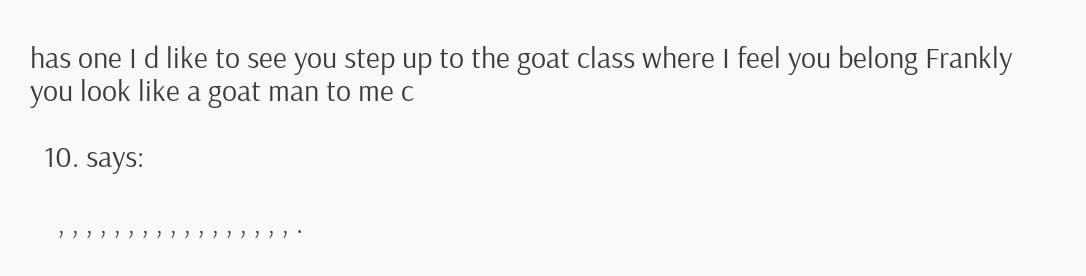has one I d like to see you step up to the goat class where I feel you belong Frankly you look like a goat man to me c

  10. says:

    , , , , , , , , , , , , , , , , , .